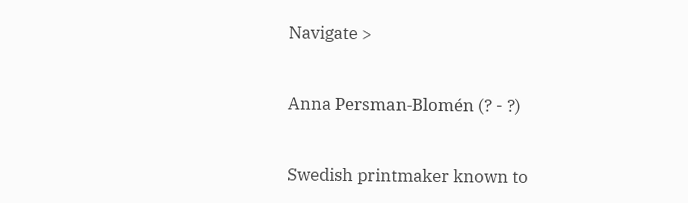Navigate >


Anna Persman-Blomén (? - ?)


Swedish printmaker known to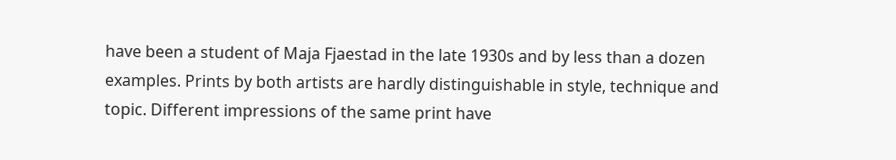have been a student of Maja Fjaestad in the late 1930s and by less than a dozen examples. Prints by both artists are hardly distinguishable in style, technique and topic. Different impressions of the same print have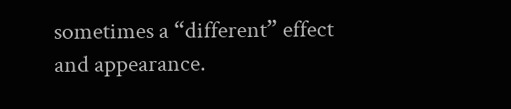sometimes a “different” effect and appearance.